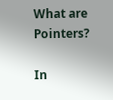What are Pointers?

In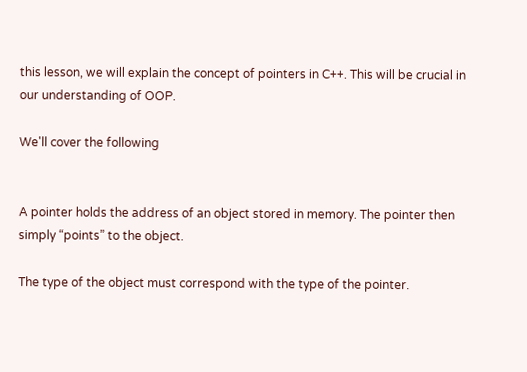this lesson, we will explain the concept of pointers in C++. This will be crucial in our understanding of OOP.

We'll cover the following


A pointer holds the address of an object stored in memory. The pointer then simply “points” to the object.

The type of the object must correspond with the type of the pointer.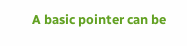A basic pointer can be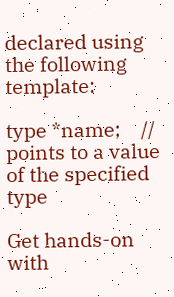declared using the following template:

type *name;    // points to a value of the specified type

Get hands-on with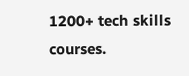1200+ tech skills courses.